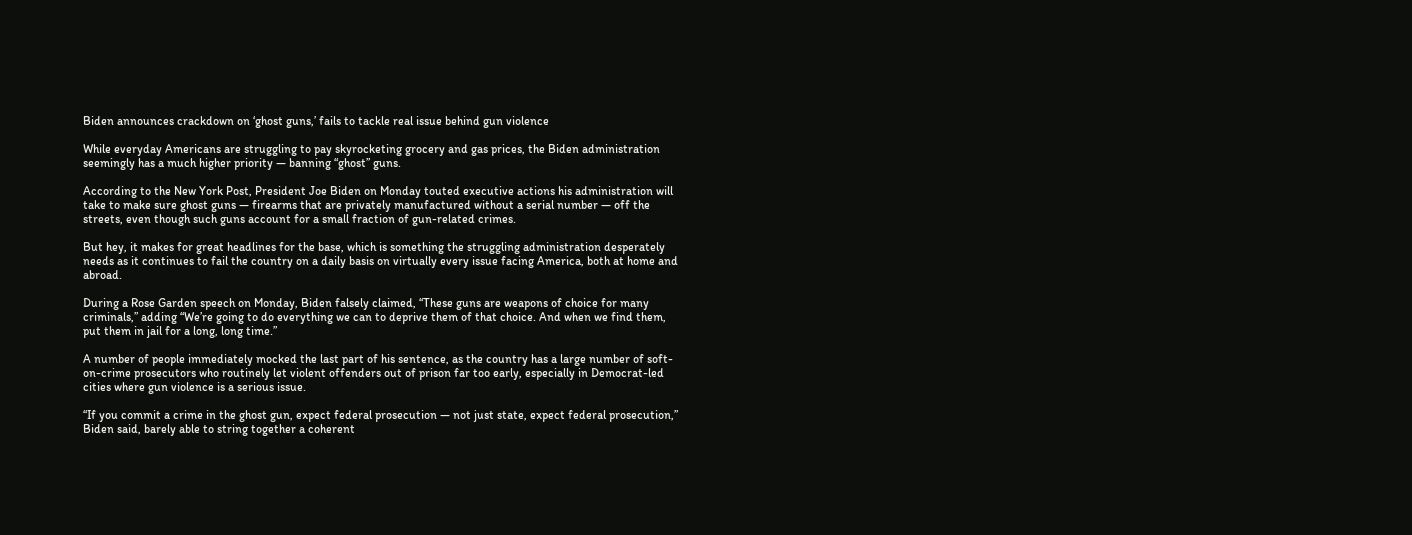Biden announces crackdown on ‘ghost guns,’ fails to tackle real issue behind gun violence

While everyday Americans are struggling to pay skyrocketing grocery and gas prices, the Biden administration seemingly has a much higher priority — banning “ghost” guns.

According to the New York Post, President Joe Biden on Monday touted executive actions his administration will take to make sure ghost guns — firearms that are privately manufactured without a serial number — off the streets, even though such guns account for a small fraction of gun-related crimes.

But hey, it makes for great headlines for the base, which is something the struggling administration desperately needs as it continues to fail the country on a daily basis on virtually every issue facing America, both at home and abroad.

During a Rose Garden speech on Monday, Biden falsely claimed, “These guns are weapons of choice for many criminals,” adding “We’re going to do everything we can to deprive them of that choice. And when we find them, put them in jail for a long, long time.”

A number of people immediately mocked the last part of his sentence, as the country has a large number of soft-on-crime prosecutors who routinely let violent offenders out of prison far too early, especially in Democrat-led cities where gun violence is a serious issue.

“If you commit a crime in the ghost gun, expect federal prosecution — not just state, expect federal prosecution,” Biden said, barely able to string together a coherent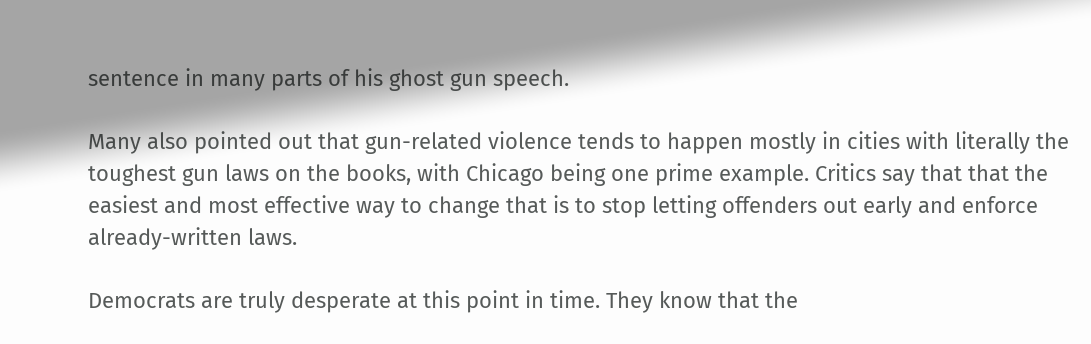sentence in many parts of his ghost gun speech.

Many also pointed out that gun-related violence tends to happen mostly in cities with literally the toughest gun laws on the books, with Chicago being one prime example. Critics say that that the easiest and most effective way to change that is to stop letting offenders out early and enforce already-written laws.

Democrats are truly desperate at this point in time. They know that the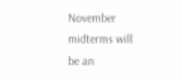November midterms will be an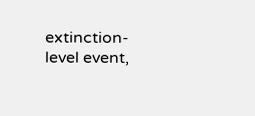extinction-level event,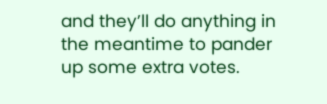and they’ll do anything in the meantime to pander up some extra votes.